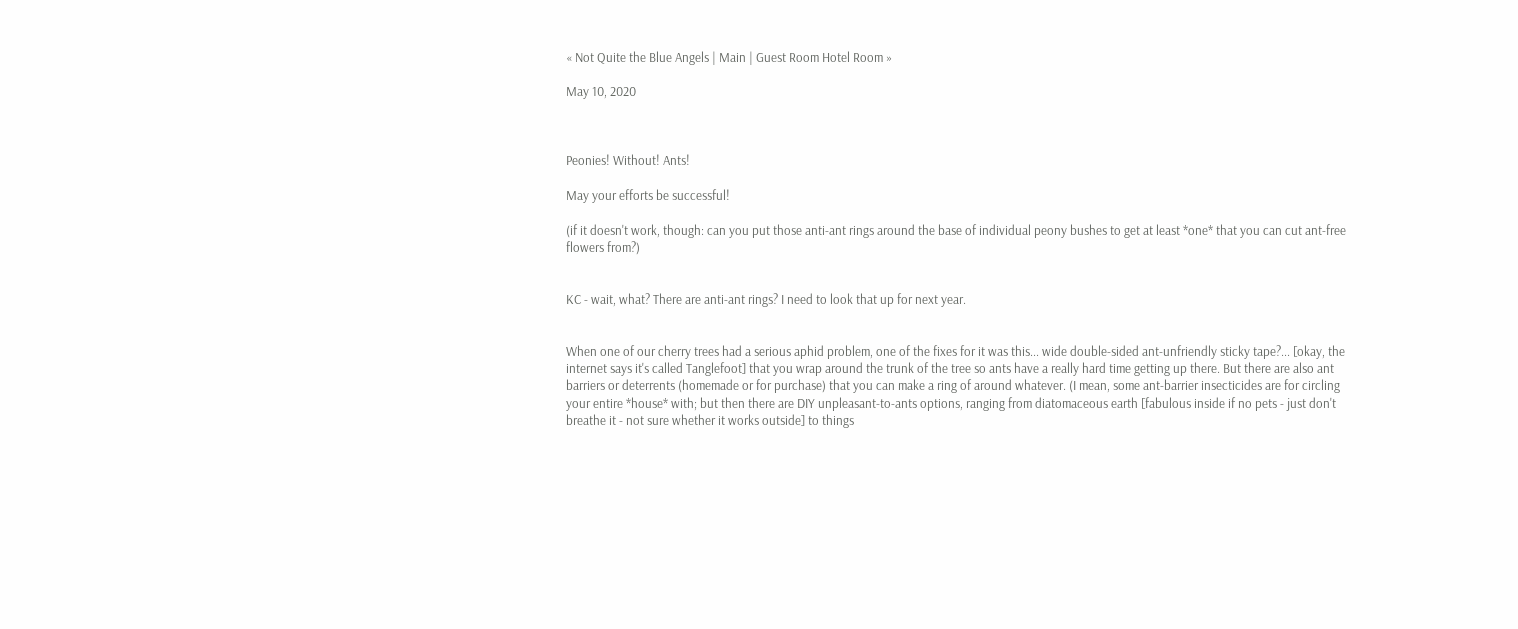« Not Quite the Blue Angels | Main | Guest Room Hotel Room »

May 10, 2020



Peonies! Without! Ants!

May your efforts be successful!

(if it doesn't work, though: can you put those anti-ant rings around the base of individual peony bushes to get at least *one* that you can cut ant-free flowers from?)


KC - wait, what? There are anti-ant rings? I need to look that up for next year.


When one of our cherry trees had a serious aphid problem, one of the fixes for it was this... wide double-sided ant-unfriendly sticky tape?... [okay, the internet says it's called Tanglefoot] that you wrap around the trunk of the tree so ants have a really hard time getting up there. But there are also ant barriers or deterrents (homemade or for purchase) that you can make a ring of around whatever. (I mean, some ant-barrier insecticides are for circling your entire *house* with; but then there are DIY unpleasant-to-ants options, ranging from diatomaceous earth [fabulous inside if no pets - just don't breathe it - not sure whether it works outside] to things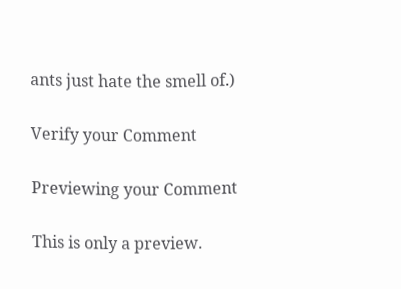ants just hate the smell of.)

Verify your Comment

Previewing your Comment

This is only a preview.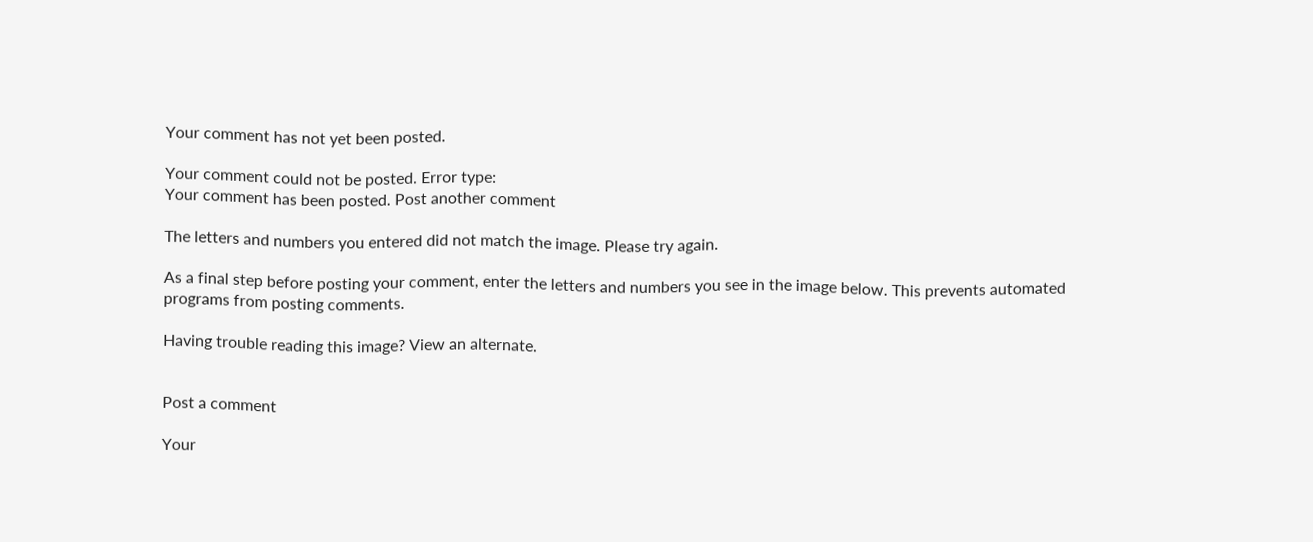Your comment has not yet been posted.

Your comment could not be posted. Error type:
Your comment has been posted. Post another comment

The letters and numbers you entered did not match the image. Please try again.

As a final step before posting your comment, enter the letters and numbers you see in the image below. This prevents automated programs from posting comments.

Having trouble reading this image? View an alternate.


Post a comment

Your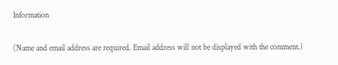Information

(Name and email address are required. Email address will not be displayed with the comment.)